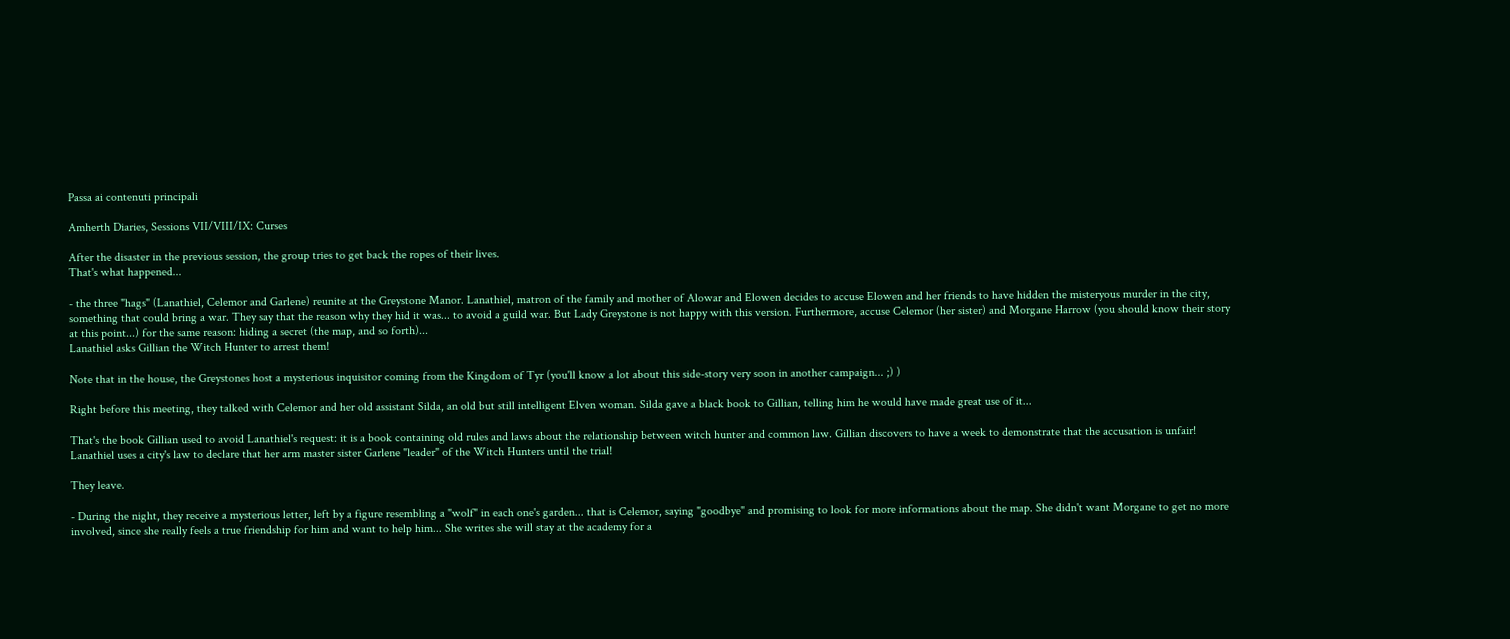Passa ai contenuti principali

Amherth Diaries, Sessions VII/VIII/IX: Curses

After the disaster in the previous session, the group tries to get back the ropes of their lives.
That's what happened...

- the three "hags" (Lanathiel, Celemor and Garlene) reunite at the Greystone Manor. Lanathiel, matron of the family and mother of Alowar and Elowen decides to accuse Elowen and her friends to have hidden the misteryous murder in the city, something that could bring a war. They say that the reason why they hid it was... to avoid a guild war. But Lady Greystone is not happy with this version. Furthermore, accuse Celemor (her sister) and Morgane Harrow (you should know their story at this point...) for the same reason: hiding a secret (the map, and so forth)...
Lanathiel asks Gillian the Witch Hunter to arrest them!

Note that in the house, the Greystones host a mysterious inquisitor coming from the Kingdom of Tyr (you'll know a lot about this side-story very soon in another campaign... ;) )

Right before this meeting, they talked with Celemor and her old assistant Silda, an old but still intelligent Elven woman. Silda gave a black book to Gillian, telling him he would have made great use of it...

That's the book Gillian used to avoid Lanathiel's request: it is a book containing old rules and laws about the relationship between witch hunter and common law. Gillian discovers to have a week to demonstrate that the accusation is unfair!
Lanathiel uses a city's law to declare that her arm master sister Garlene "leader" of the Witch Hunters until the trial!

They leave.

- During the night, they receive a mysterious letter, left by a figure resembling a "wolf" in each one's garden... that is Celemor, saying "goodbye" and promising to look for more informations about the map. She didn't want Morgane to get no more involved, since she really feels a true friendship for him and want to help him... She writes she will stay at the academy for a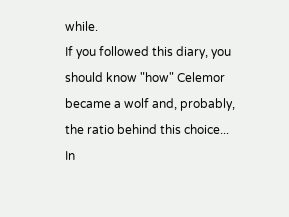while.
If you followed this diary, you should know "how" Celemor became a wolf and, probably, the ratio behind this choice...
In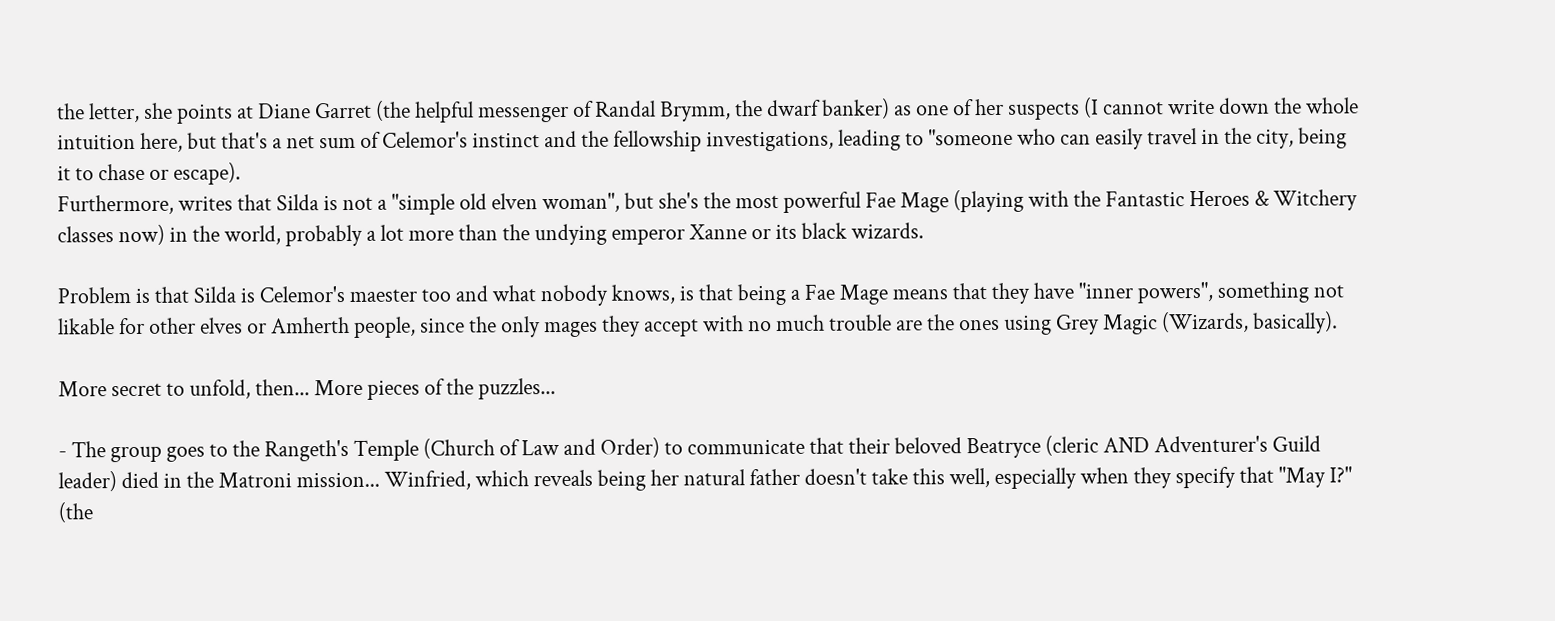the letter, she points at Diane Garret (the helpful messenger of Randal Brymm, the dwarf banker) as one of her suspects (I cannot write down the whole intuition here, but that's a net sum of Celemor's instinct and the fellowship investigations, leading to "someone who can easily travel in the city, being it to chase or escape).
Furthermore, writes that Silda is not a "simple old elven woman", but she's the most powerful Fae Mage (playing with the Fantastic Heroes & Witchery  classes now) in the world, probably a lot more than the undying emperor Xanne or its black wizards.

Problem is that Silda is Celemor's maester too and what nobody knows, is that being a Fae Mage means that they have "inner powers", something not likable for other elves or Amherth people, since the only mages they accept with no much trouble are the ones using Grey Magic (Wizards, basically).

More secret to unfold, then... More pieces of the puzzles...

- The group goes to the Rangeth's Temple (Church of Law and Order) to communicate that their beloved Beatryce (cleric AND Adventurer's Guild leader) died in the Matroni mission... Winfried, which reveals being her natural father doesn't take this well, especially when they specify that "May I?" (the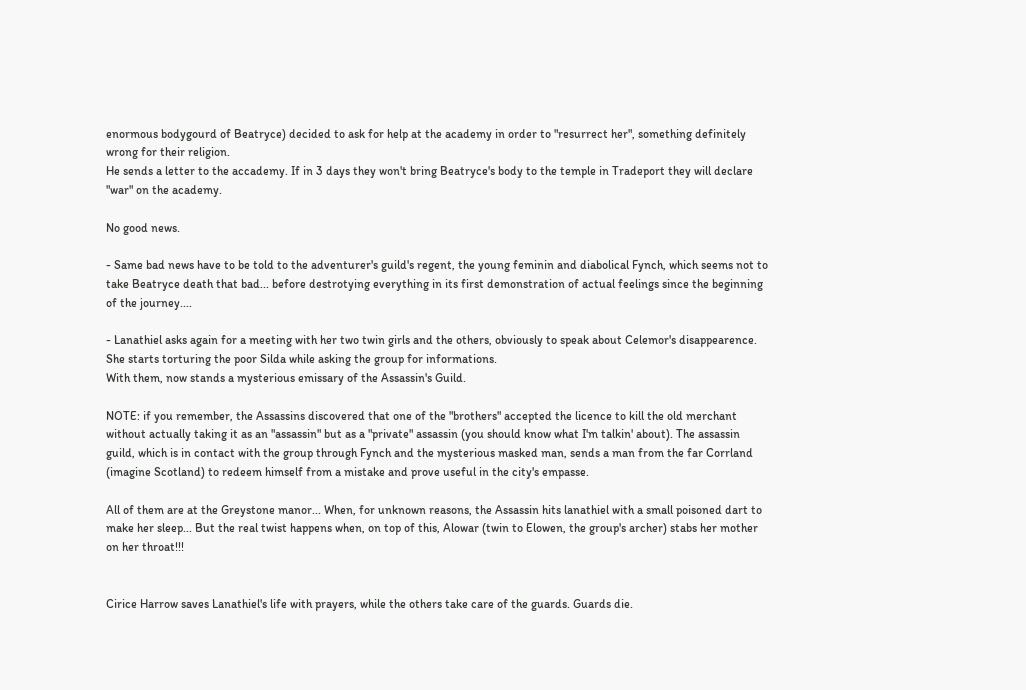enormous bodygourd of Beatryce) decided to ask for help at the academy in order to "resurrect her", something definitely wrong for their religion.
He sends a letter to the accademy. If in 3 days they won't bring Beatryce's body to the temple in Tradeport they will declare "war" on the academy.

No good news.

- Same bad news have to be told to the adventurer's guild's regent, the young feminin and diabolical Fynch, which seems not to take Beatryce death that bad... before destrotying everything in its first demonstration of actual feelings since the beginning of the journey....

- Lanathiel asks again for a meeting with her two twin girls and the others, obviously to speak about Celemor's disappearence. She starts torturing the poor Silda while asking the group for informations.
With them, now stands a mysterious emissary of the Assassin's Guild.

NOTE: if you remember, the Assassins discovered that one of the "brothers" accepted the licence to kill the old merchant without actually taking it as an "assassin" but as a "private" assassin (you should know what I'm talkin' about). The assassin guild, which is in contact with the group through Fynch and the mysterious masked man, sends a man from the far Corrland (imagine Scotland) to redeem himself from a mistake and prove useful in the city's empasse.

All of them are at the Greystone manor... When, for unknown reasons, the Assassin hits lanathiel with a small poisoned dart to make her sleep... But the real twist happens when, on top of this, Alowar (twin to Elowen, the group's archer) stabs her mother on her throat!!!


Cirice Harrow saves Lanathiel's life with prayers, while the others take care of the guards. Guards die.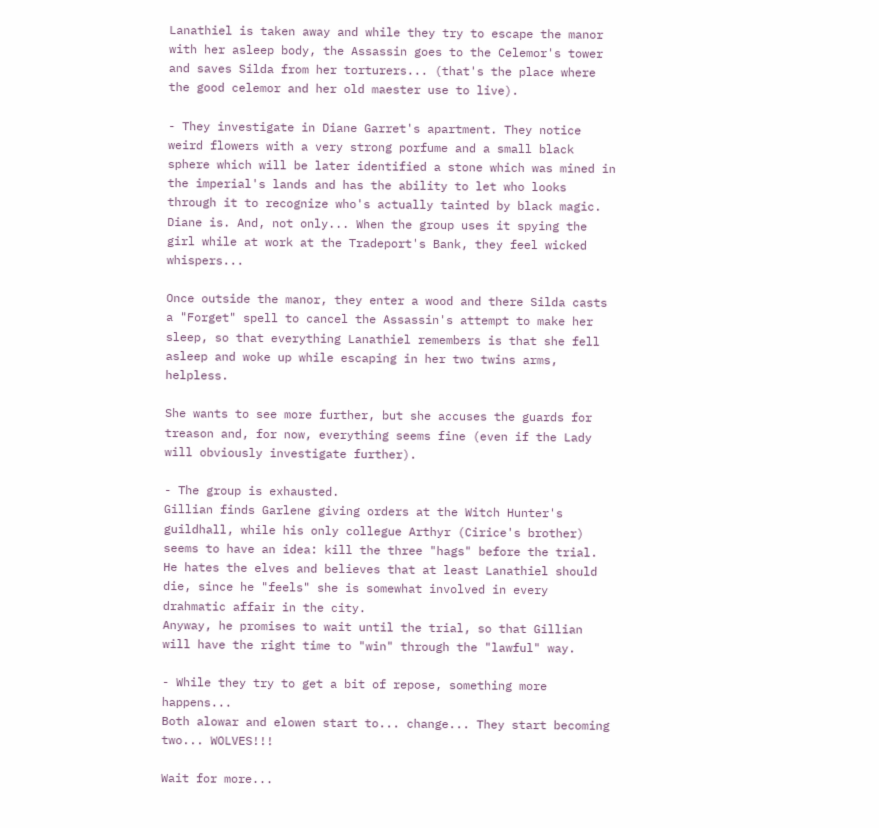Lanathiel is taken away and while they try to escape the manor with her asleep body, the Assassin goes to the Celemor's tower and saves Silda from her torturers... (that's the place where the good celemor and her old maester use to live).

- They investigate in Diane Garret's apartment. They notice weird flowers with a very strong porfume and a small black sphere which will be later identified a stone which was mined in the imperial's lands and has the ability to let who looks through it to recognize who's actually tainted by black magic.
Diane is. And, not only... When the group uses it spying the girl while at work at the Tradeport's Bank, they feel wicked whispers...

Once outside the manor, they enter a wood and there Silda casts a "Forget" spell to cancel the Assassin's attempt to make her sleep, so that everything Lanathiel remembers is that she fell asleep and woke up while escaping in her two twins arms, helpless.

She wants to see more further, but she accuses the guards for treason and, for now, everything seems fine (even if the Lady will obviously investigate further).

- The group is exhausted.
Gillian finds Garlene giving orders at the Witch Hunter's guildhall, while his only collegue Arthyr (Cirice's brother) seems to have an idea: kill the three "hags" before the trial. He hates the elves and believes that at least Lanathiel should die, since he "feels" she is somewhat involved in every drahmatic affair in the city.
Anyway, he promises to wait until the trial, so that Gillian will have the right time to "win" through the "lawful" way.

- While they try to get a bit of repose, something more happens...
Both alowar and elowen start to... change... They start becoming two... WOLVES!!!

Wait for more...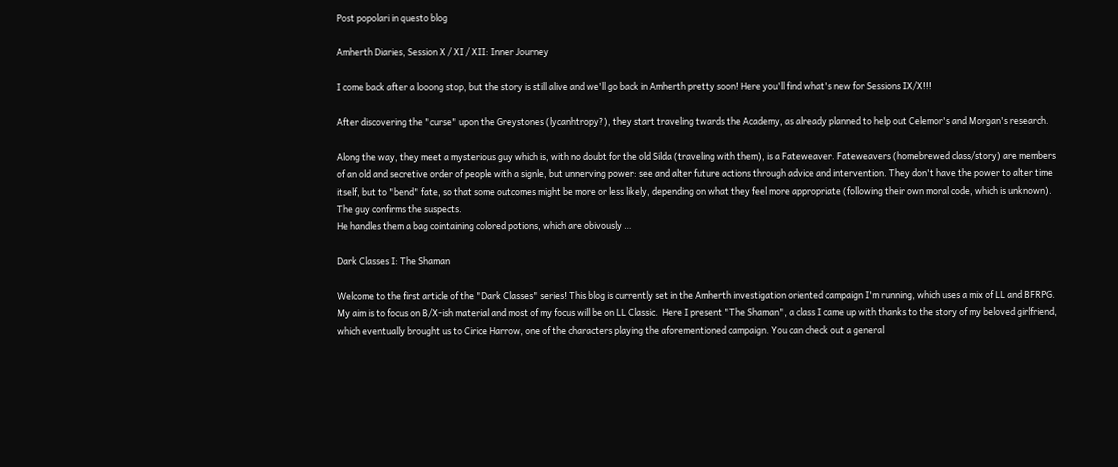Post popolari in questo blog

Amherth Diaries, Session X / XI / XII: Inner Journey

I come back after a looong stop, but the story is still alive and we'll go back in Amherth pretty soon! Here you'll find what's new for Sessions IX/X!!!

After discovering the "curse" upon the Greystones (lycanhtropy?), they start traveling twards the Academy, as already planned to help out Celemor's and Morgan's research.

Along the way, they meet a mysterious guy which is, with no doubt for the old Silda (traveling with them), is a Fateweaver. Fateweavers (homebrewed class/story) are members of an old and secretive order of people with a signle, but unnerving power: see and alter future actions through advice and intervention. They don't have the power to alter time itself, but to "bend" fate, so that some outcomes might be more or less likely, depending on what they feel more appropriate (following their own moral code, which is unknown).
The guy confirms the suspects.
He handles them a bag cointaining colored potions, which are obivously …

Dark Classes I: The Shaman

Welcome to the first article of the "Dark Classes" series! This blog is currently set in the Amherth investigation oriented campaign I'm running, which uses a mix of LL and BFRPG.
My aim is to focus on B/X-ish material and most of my focus will be on LL Classic.  Here I present "The Shaman", a class I came up with thanks to the story of my beloved girlfriend, which eventually brought us to Cirice Harrow, one of the characters playing the aforementioned campaign. You can check out a general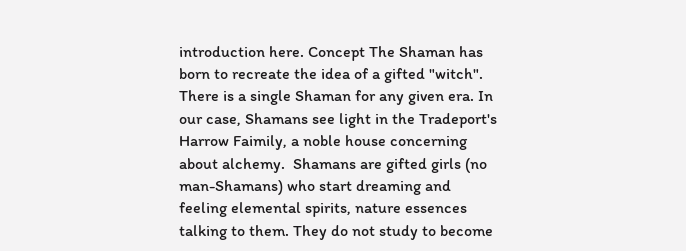introduction here. Concept The Shaman has born to recreate the idea of a gifted "witch". There is a single Shaman for any given era. In our case, Shamans see light in the Tradeport's Harrow Faimily, a noble house concerning about alchemy.  Shamans are gifted girls (no man-Shamans) who start dreaming and feeling elemental spirits, nature essences talking to them. They do not study to become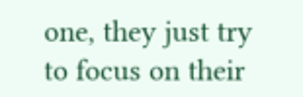one, they just try to focus on their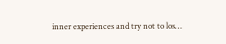inner experiences and try not to los…